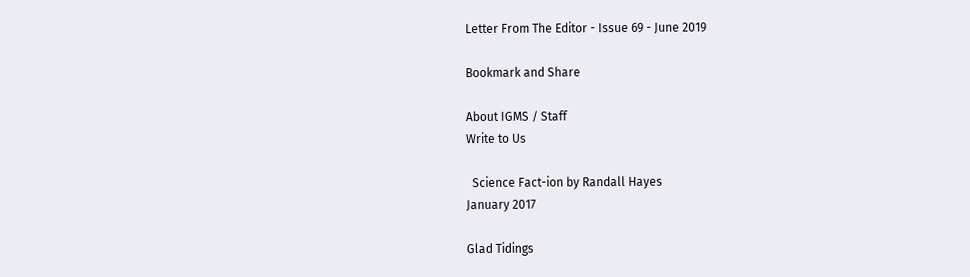Letter From The Editor - Issue 69 - June 2019

Bookmark and Share

About IGMS / Staff
Write to Us

  Science Fact-ion by Randall Hayes
January 2017

Glad Tidings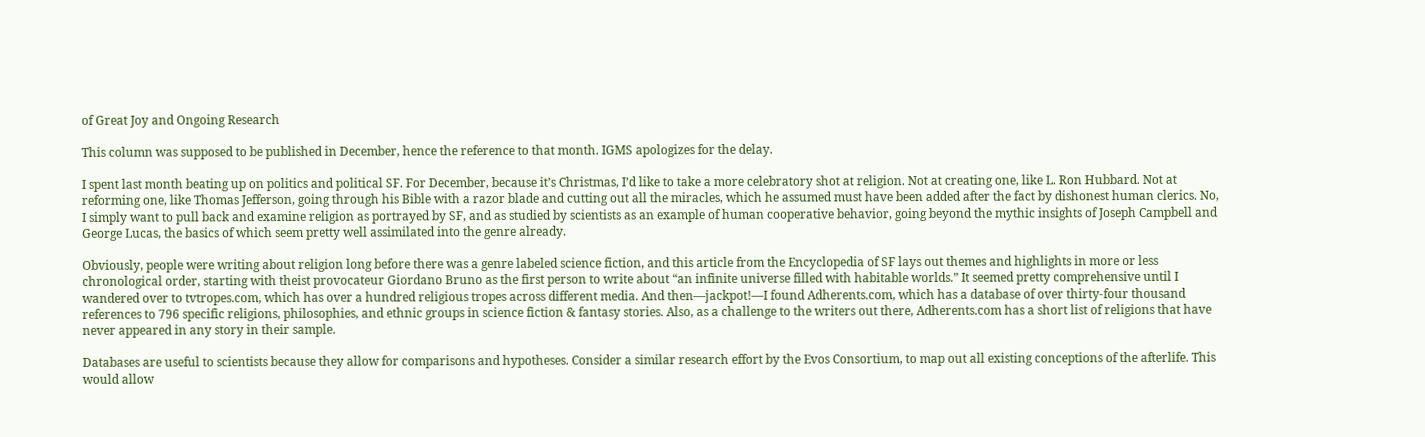of Great Joy and Ongoing Research

This column was supposed to be published in December, hence the reference to that month. IGMS apologizes for the delay.

I spent last month beating up on politics and political SF. For December, because it’s Christmas, I’d like to take a more celebratory shot at religion. Not at creating one, like L. Ron Hubbard. Not at reforming one, like Thomas Jefferson, going through his Bible with a razor blade and cutting out all the miracles, which he assumed must have been added after the fact by dishonest human clerics. No, I simply want to pull back and examine religion as portrayed by SF, and as studied by scientists as an example of human cooperative behavior, going beyond the mythic insights of Joseph Campbell and George Lucas, the basics of which seem pretty well assimilated into the genre already.

Obviously, people were writing about religion long before there was a genre labeled science fiction, and this article from the Encyclopedia of SF lays out themes and highlights in more or less chronological order, starting with theist provocateur Giordano Bruno as the first person to write about “an infinite universe filled with habitable worlds.” It seemed pretty comprehensive until I wandered over to tvtropes.com, which has over a hundred religious tropes across different media. And then—jackpot!—I found Adherents.com, which has a database of over thirty-four thousand references to 796 specific religions, philosophies, and ethnic groups in science fiction & fantasy stories. Also, as a challenge to the writers out there, Adherents.com has a short list of religions that have never appeared in any story in their sample.

Databases are useful to scientists because they allow for comparisons and hypotheses. Consider a similar research effort by the Evos Consortium, to map out all existing conceptions of the afterlife. This would allow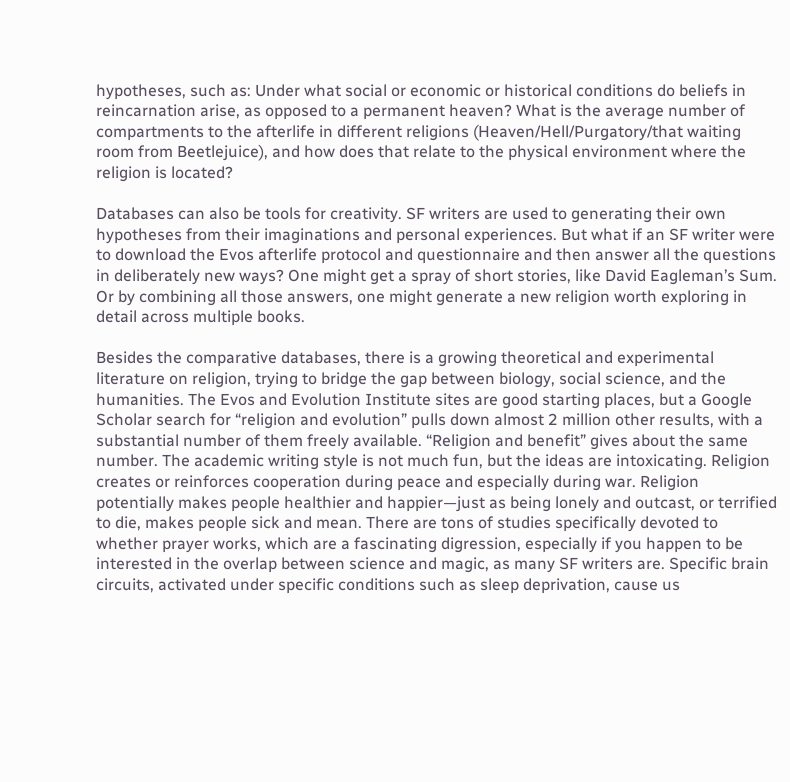hypotheses, such as: Under what social or economic or historical conditions do beliefs in reincarnation arise, as opposed to a permanent heaven? What is the average number of compartments to the afterlife in different religions (Heaven/Hell/Purgatory/that waiting room from Beetlejuice), and how does that relate to the physical environment where the religion is located?

Databases can also be tools for creativity. SF writers are used to generating their own hypotheses from their imaginations and personal experiences. But what if an SF writer were to download the Evos afterlife protocol and questionnaire and then answer all the questions in deliberately new ways? One might get a spray of short stories, like David Eagleman’s Sum. Or by combining all those answers, one might generate a new religion worth exploring in detail across multiple books.

Besides the comparative databases, there is a growing theoretical and experimental literature on religion, trying to bridge the gap between biology, social science, and the humanities. The Evos and Evolution Institute sites are good starting places, but a Google Scholar search for “religion and evolution” pulls down almost 2 million other results, with a substantial number of them freely available. “Religion and benefit” gives about the same number. The academic writing style is not much fun, but the ideas are intoxicating. Religion creates or reinforces cooperation during peace and especially during war. Religion potentially makes people healthier and happier—just as being lonely and outcast, or terrified to die, makes people sick and mean. There are tons of studies specifically devoted to whether prayer works, which are a fascinating digression, especially if you happen to be interested in the overlap between science and magic, as many SF writers are. Specific brain circuits, activated under specific conditions such as sleep deprivation, cause us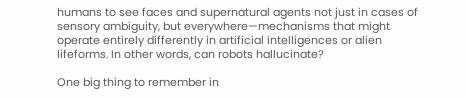humans to see faces and supernatural agents not just in cases of sensory ambiguity, but everywhere—mechanisms that might operate entirely differently in artificial intelligences or alien lifeforms. In other words, can robots hallucinate?

One big thing to remember in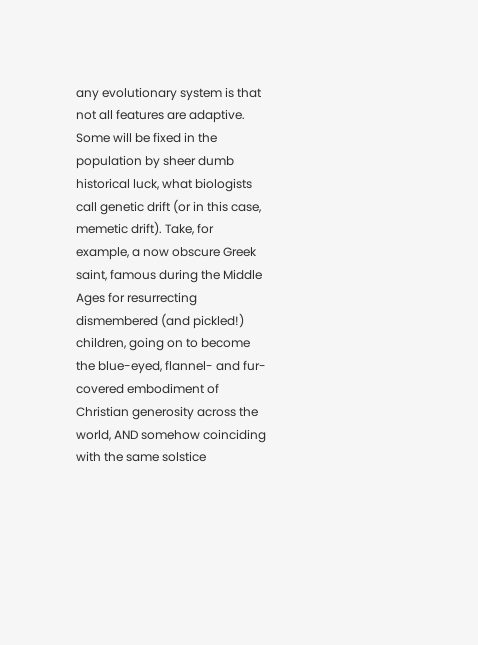any evolutionary system is that not all features are adaptive. Some will be fixed in the population by sheer dumb historical luck, what biologists call genetic drift (or in this case, memetic drift). Take, for example, a now obscure Greek saint, famous during the Middle Ages for resurrecting dismembered (and pickled!) children, going on to become the blue-eyed, flannel- and fur-covered embodiment of Christian generosity across the world, AND somehow coinciding with the same solstice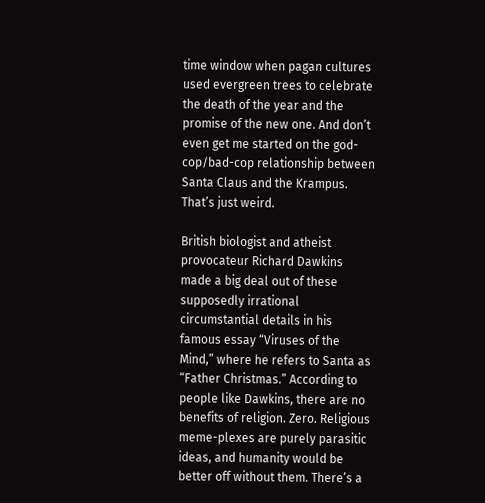time window when pagan cultures used evergreen trees to celebrate the death of the year and the promise of the new one. And don’t even get me started on the god-cop/bad-cop relationship between Santa Claus and the Krampus. That’s just weird.

British biologist and atheist provocateur Richard Dawkins made a big deal out of these supposedly irrational circumstantial details in his famous essay “Viruses of the Mind,” where he refers to Santa as “Father Christmas.” According to people like Dawkins, there are no benefits of religion. Zero. Religious meme-plexes are purely parasitic ideas, and humanity would be better off without them. There’s a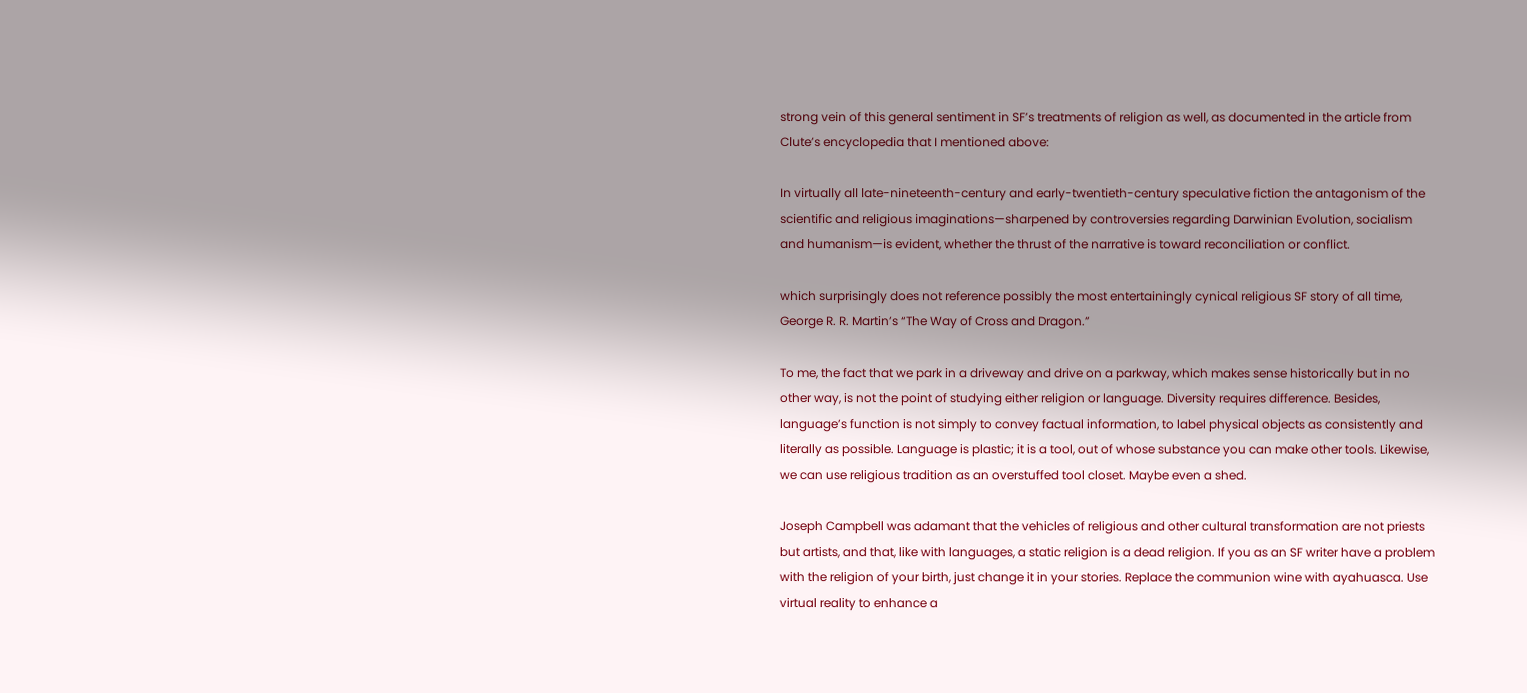strong vein of this general sentiment in SF’s treatments of religion as well, as documented in the article from Clute’s encyclopedia that I mentioned above:

In virtually all late-nineteenth-century and early-twentieth-century speculative fiction the antagonism of the scientific and religious imaginations—sharpened by controversies regarding Darwinian Evolution, socialism and humanism—is evident, whether the thrust of the narrative is toward reconciliation or conflict.

which surprisingly does not reference possibly the most entertainingly cynical religious SF story of all time, George R. R. Martin’s “The Way of Cross and Dragon.”

To me, the fact that we park in a driveway and drive on a parkway, which makes sense historically but in no other way, is not the point of studying either religion or language. Diversity requires difference. Besides, language’s function is not simply to convey factual information, to label physical objects as consistently and literally as possible. Language is plastic; it is a tool, out of whose substance you can make other tools. Likewise, we can use religious tradition as an overstuffed tool closet. Maybe even a shed.

Joseph Campbell was adamant that the vehicles of religious and other cultural transformation are not priests but artists, and that, like with languages, a static religion is a dead religion. If you as an SF writer have a problem with the religion of your birth, just change it in your stories. Replace the communion wine with ayahuasca. Use virtual reality to enhance a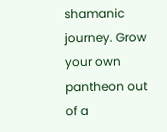shamanic journey. Grow your own pantheon out of a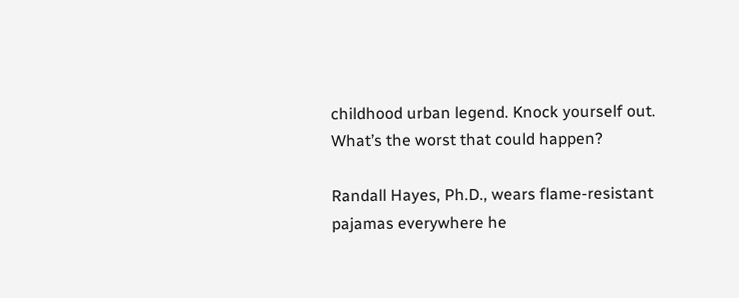childhood urban legend. Knock yourself out. What’s the worst that could happen?

Randall Hayes, Ph.D., wears flame-resistant pajamas everywhere he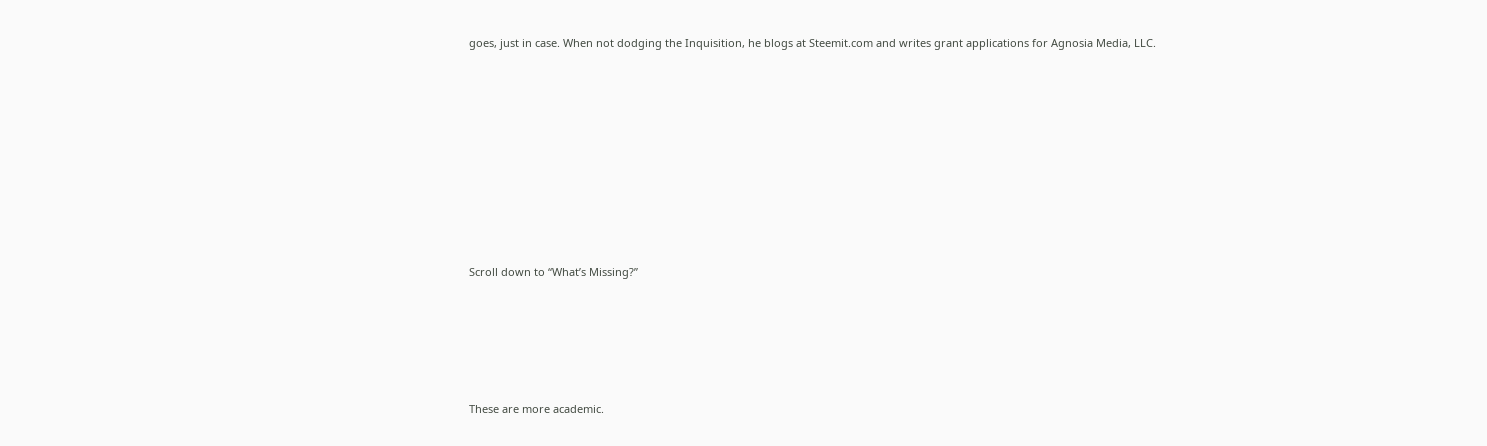goes, just in case. When not dodging the Inquisition, he blogs at Steemit.com and writes grant applications for Agnosia Media, LLC.









Scroll down to “What’s Missing?”





These are more academic.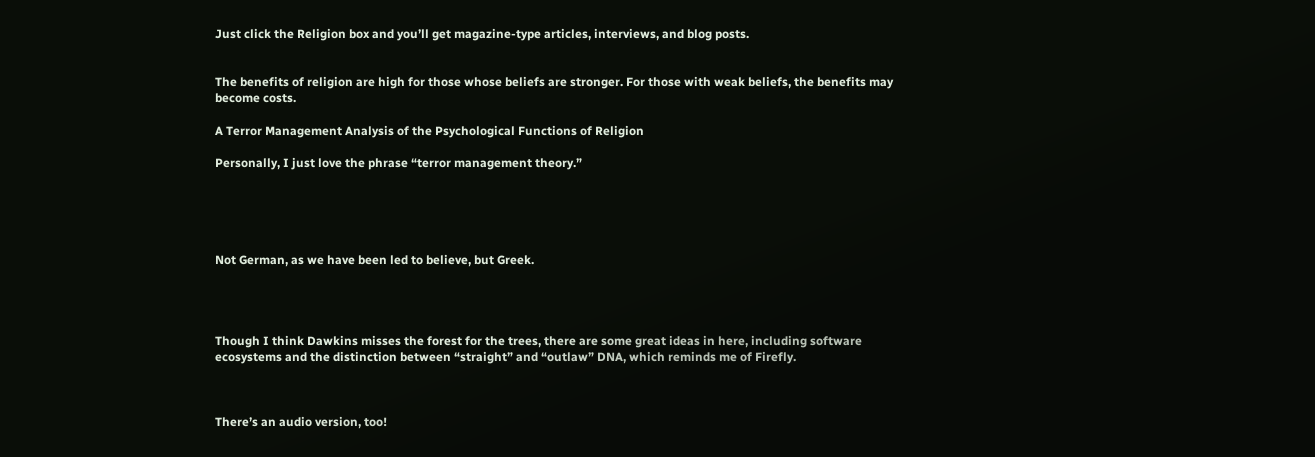Just click the Religion box and you’ll get magazine-type articles, interviews, and blog posts.


The benefits of religion are high for those whose beliefs are stronger. For those with weak beliefs, the benefits may become costs.

A Terror Management Analysis of the Psychological Functions of Religion

Personally, I just love the phrase “terror management theory.”





Not German, as we have been led to believe, but Greek.




Though I think Dawkins misses the forest for the trees, there are some great ideas in here, including software ecosystems and the distinction between “straight” and “outlaw” DNA, which reminds me of Firefly.



There’s an audio version, too!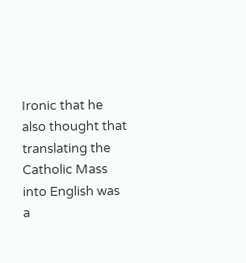Ironic that he also thought that translating the Catholic Mass into English was a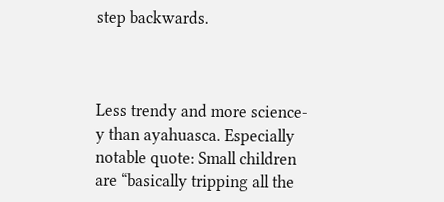step backwards.



Less trendy and more science-y than ayahuasca. Especially notable quote: Small children are “basically tripping all the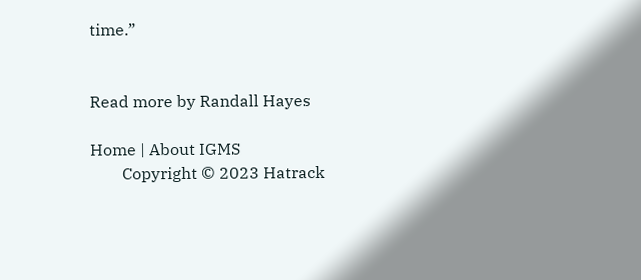time.”


Read more by Randall Hayes

Home | About IGMS
        Copyright © 2023 Hatrack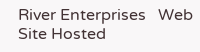River Enterprises   Web Site Hosted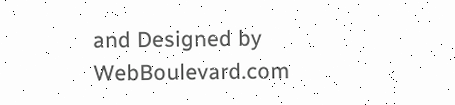and Designed by WebBoulevard.com